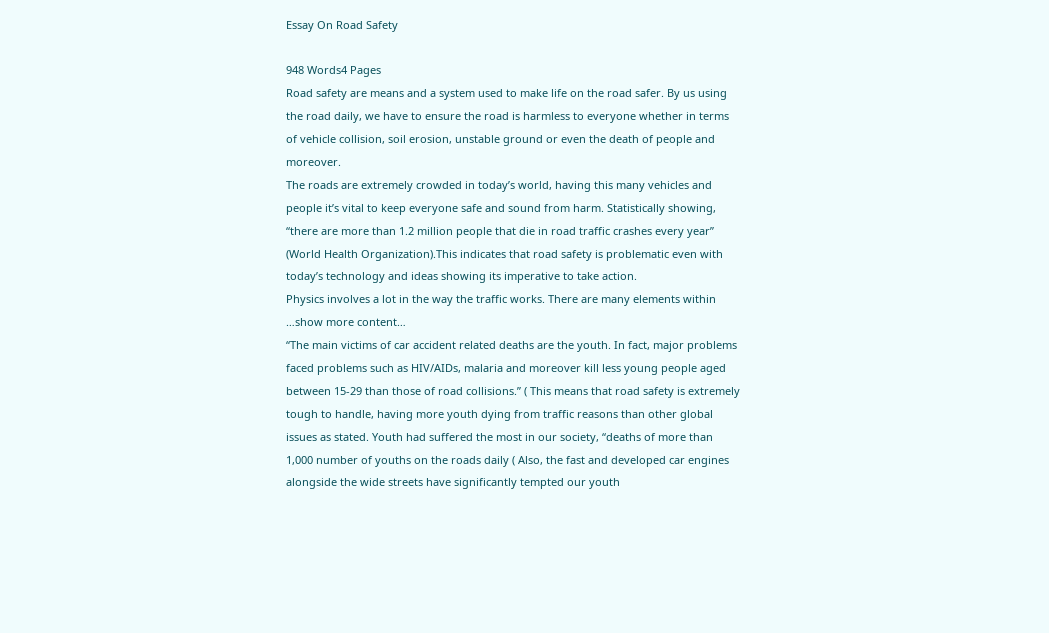Essay On Road Safety

948 Words4 Pages
Road safety are means and a system used to make life on the road safer. By us using the road daily, we have to ensure the road is harmless to everyone whether in terms of vehicle collision, soil erosion, unstable ground or even the death of people and moreover.
The roads are extremely crowded in today’s world, having this many vehicles and people it’s vital to keep everyone safe and sound from harm. Statistically showing, “there are more than 1.2 million people that die in road traffic crashes every year” (World Health Organization).This indicates that road safety is problematic even with today’s technology and ideas showing its imperative to take action.
Physics involves a lot in the way the traffic works. There are many elements within
…show more content…
“The main victims of car accident related deaths are the youth. In fact, major problems faced problems such as HIV/AIDs, malaria and moreover kill less young people aged between 15-29 than those of road collisions.” ( This means that road safety is extremely tough to handle, having more youth dying from traffic reasons than other global issues as stated. Youth had suffered the most in our society, “deaths of more than 1,000 number of youths on the roads daily ( Also, the fast and developed car engines alongside the wide streets have significantly tempted our youth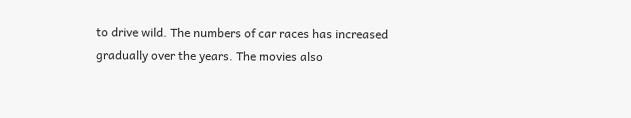to drive wild. The numbers of car races has increased gradually over the years. The movies also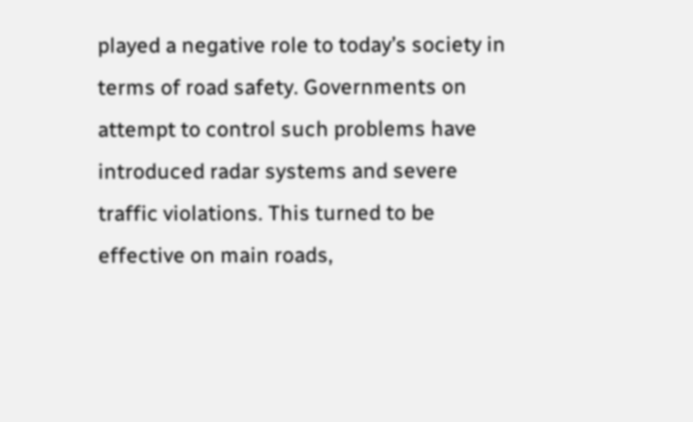played a negative role to today’s society in terms of road safety. Governments on attempt to control such problems have introduced radar systems and severe traffic violations. This turned to be effective on main roads,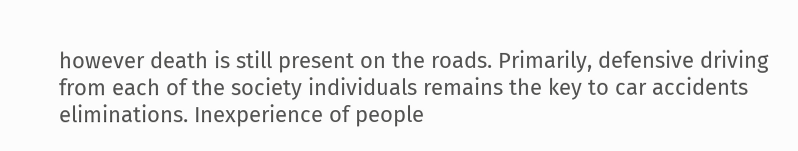however death is still present on the roads. Primarily, defensive driving from each of the society individuals remains the key to car accidents eliminations. Inexperience of people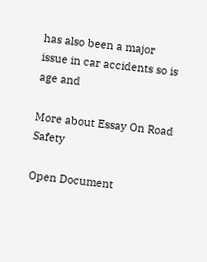has also been a major issue in car accidents so is age and

More about Essay On Road Safety

Open Document